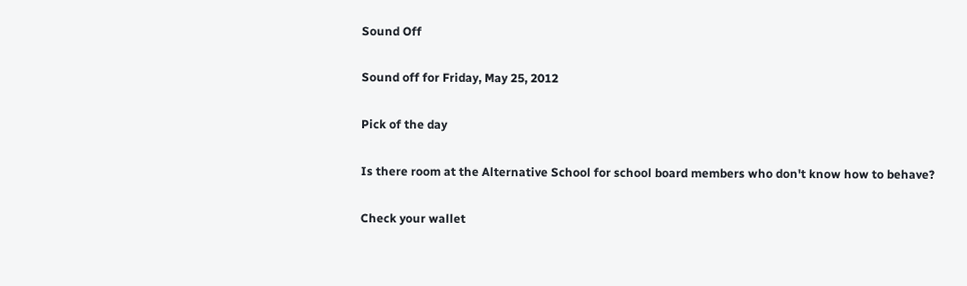Sound Off

Sound off for Friday, May 25, 2012

Pick of the day

Is there room at the Alternative School for school board members who don't know how to behave?

Check your wallet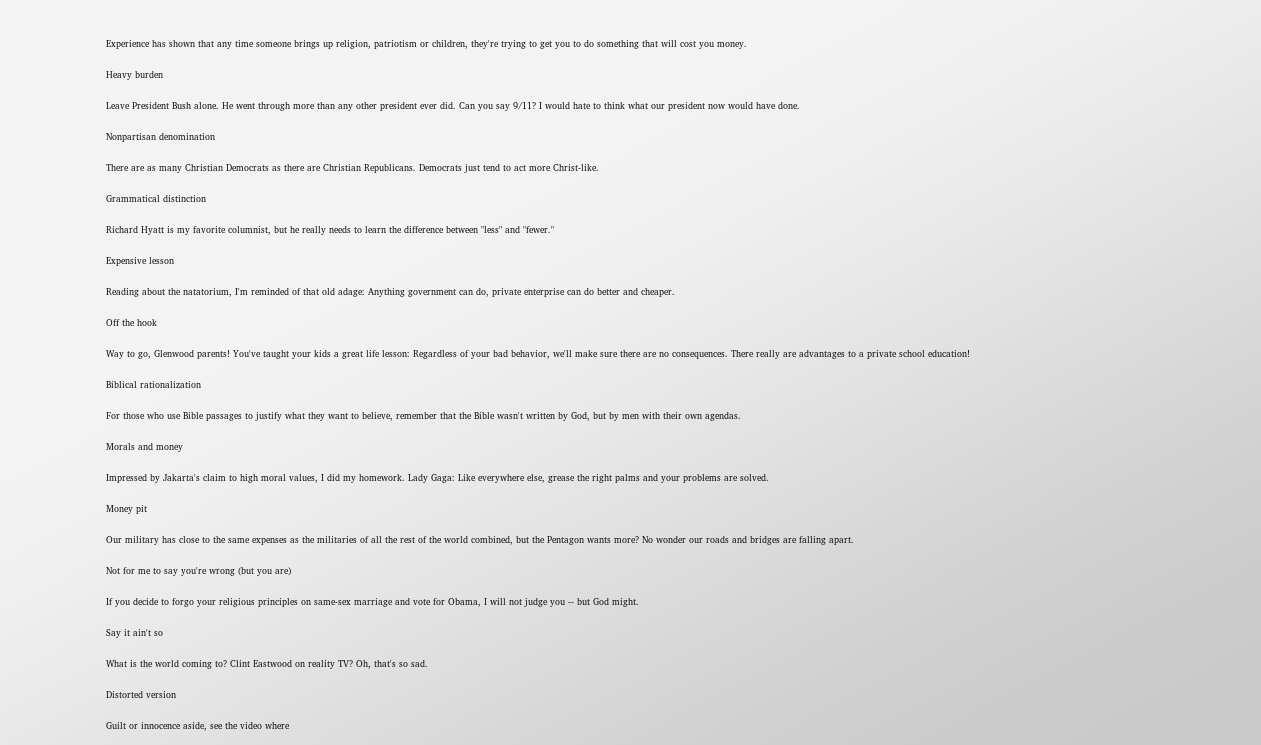Experience has shown that any time someone brings up religion, patriotism or children, they're trying to get you to do something that will cost you money.

Heavy burden

Leave President Bush alone. He went through more than any other president ever did. Can you say 9/11? I would hate to think what our president now would have done.

Nonpartisan denomination

There are as many Christian Democrats as there are Christian Republicans. Democrats just tend to act more Christ-like.

Grammatical distinction

Richard Hyatt is my favorite columnist, but he really needs to learn the difference between "less" and "fewer."

Expensive lesson

Reading about the natatorium, I'm reminded of that old adage: Anything government can do, private enterprise can do better and cheaper.

Off the hook

Way to go, Glenwood parents! You've taught your kids a great life lesson: Regardless of your bad behavior, we'll make sure there are no consequences. There really are advantages to a private school education!

Biblical rationalization

For those who use Bible passages to justify what they want to believe, remember that the Bible wasn't written by God, but by men with their own agendas.

Morals and money

Impressed by Jakarta's claim to high moral values, I did my homework. Lady Gaga: Like everywhere else, grease the right palms and your problems are solved.

Money pit

Our military has close to the same expenses as the militaries of all the rest of the world combined, but the Pentagon wants more? No wonder our roads and bridges are falling apart.

Not for me to say you're wrong (but you are)

If you decide to forgo your religious principles on same-sex marriage and vote for Obama, I will not judge you -- but God might.

Say it ain't so

What is the world coming to? Clint Eastwood on reality TV? Oh, that's so sad.

Distorted version

Guilt or innocence aside, see the video where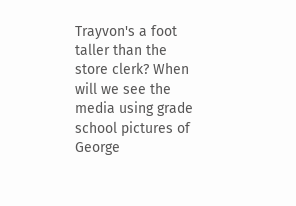Trayvon's a foot taller than the store clerk? When will we see the media using grade school pictures of George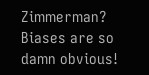Zimmerman? Biases are so damn obvious!